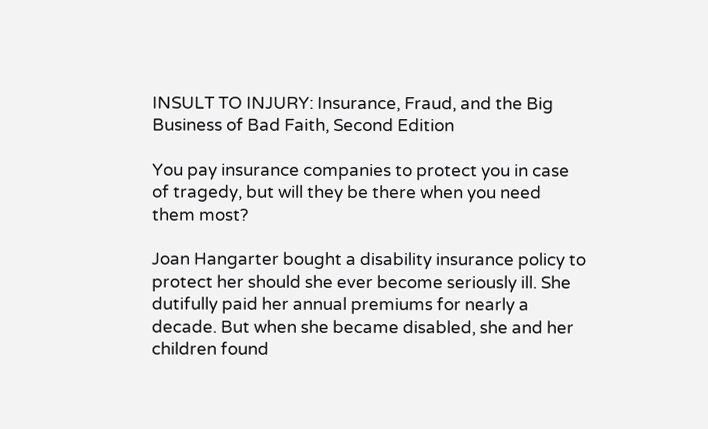INSULT TO INJURY: Insurance, Fraud, and the Big Business of Bad Faith, Second Edition

You pay insurance companies to protect you in case of tragedy, but will they be there when you need them most?

Joan Hangarter bought a disability insurance policy to protect her should she ever become seriously ill. She dutifully paid her annual premiums for nearly a decade. But when she became disabled, she and her children found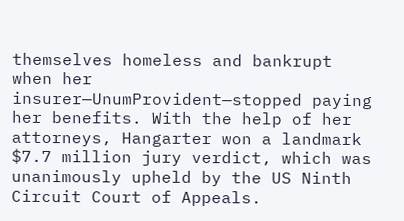themselves homeless and bankrupt when her insurer—UnumProvident—stopped paying her benefits. With the help of her attorneys, Hangarter won a landmark $7.7 million jury verdict, which was unanimously upheld by the US Ninth Circuit Court of Appeals.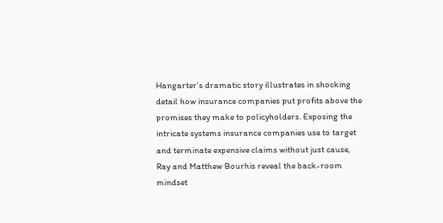Hangarter’s dramatic story illustrates in shocking detail how insurance companies put profits above the promises they make to policyholders. Exposing the intricate systems insurance companies use to target and terminate expensive claims without just cause, Ray and Matthew Bourhis reveal the back-room mindset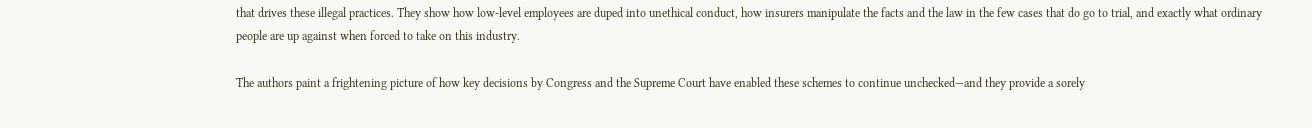that drives these illegal practices. They show how low-level employees are duped into unethical conduct, how insurers manipulate the facts and the law in the few cases that do go to trial, and exactly what ordinary people are up against when forced to take on this industry.

The authors paint a frightening picture of how key decisions by Congress and the Supreme Court have enabled these schemes to continue unchecked—and they provide a sorely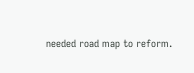needed road map to reform.